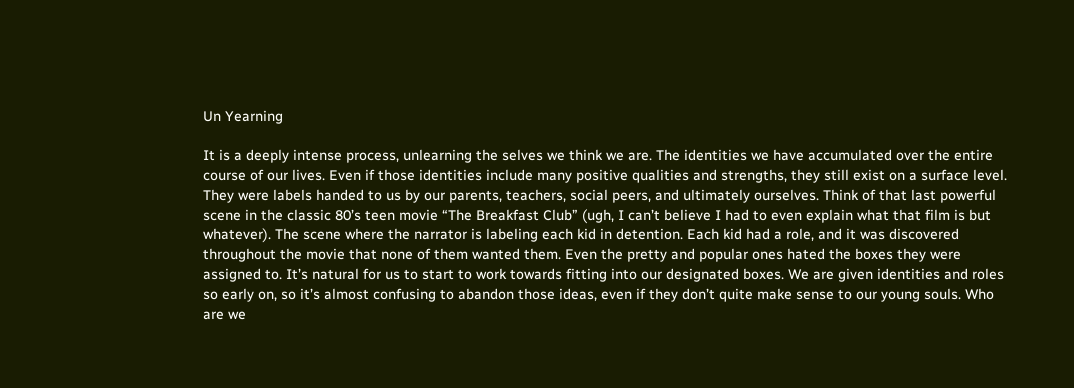Un Yearning

It is a deeply intense process, unlearning the selves we think we are. The identities we have accumulated over the entire course of our lives. Even if those identities include many positive qualities and strengths, they still exist on a surface level. They were labels handed to us by our parents, teachers, social peers, and ultimately ourselves. Think of that last powerful scene in the classic 80’s teen movie “The Breakfast Club” (ugh, I can’t believe I had to even explain what that film is but whatever). The scene where the narrator is labeling each kid in detention. Each kid had a role, and it was discovered throughout the movie that none of them wanted them. Even the pretty and popular ones hated the boxes they were assigned to. It’s natural for us to start to work towards fitting into our designated boxes. We are given identities and roles so early on, so it’s almost confusing to abandon those ideas, even if they don’t quite make sense to our young souls. Who are we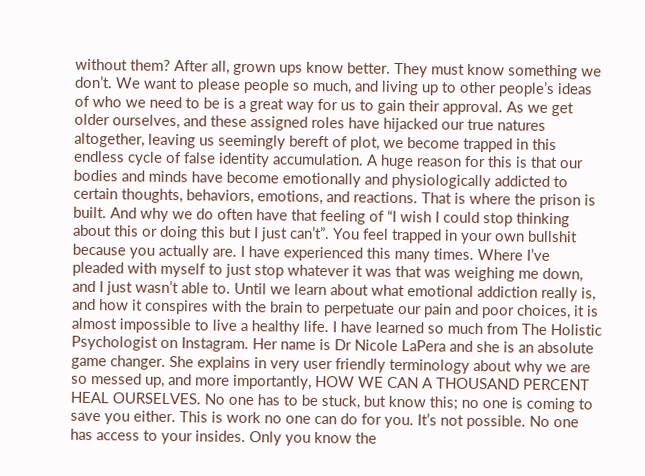without them? After all, grown ups know better. They must know something we don’t. We want to please people so much, and living up to other people’s ideas of who we need to be is a great way for us to gain their approval. As we get older ourselves, and these assigned roles have hijacked our true natures altogether, leaving us seemingly bereft of plot, we become trapped in this endless cycle of false identity accumulation. A huge reason for this is that our bodies and minds have become emotionally and physiologically addicted to certain thoughts, behaviors, emotions, and reactions. That is where the prison is built. And why we do often have that feeling of “I wish I could stop thinking about this or doing this but I just can’t”. You feel trapped in your own bullshit because you actually are. I have experienced this many times. Where I’ve pleaded with myself to just stop whatever it was that was weighing me down, and I just wasn’t able to. Until we learn about what emotional addiction really is, and how it conspires with the brain to perpetuate our pain and poor choices, it is almost impossible to live a healthy life. I have learned so much from The Holistic Psychologist on Instagram. Her name is Dr Nicole LaPera and she is an absolute game changer. She explains in very user friendly terminology about why we are so messed up, and more importantly, HOW WE CAN A THOUSAND PERCENT HEAL OURSELVES. No one has to be stuck, but know this; no one is coming to save you either. This is work no one can do for you. It’s not possible. No one has access to your insides. Only you know the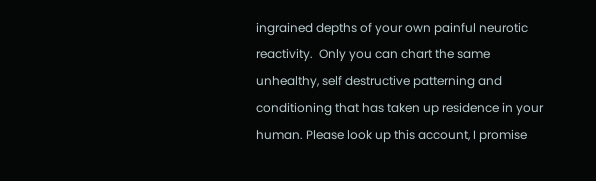ingrained depths of your own painful neurotic reactivity.  Only you can chart the same unhealthy, self destructive patterning and conditioning that has taken up residence in your human. Please look up this account, I promise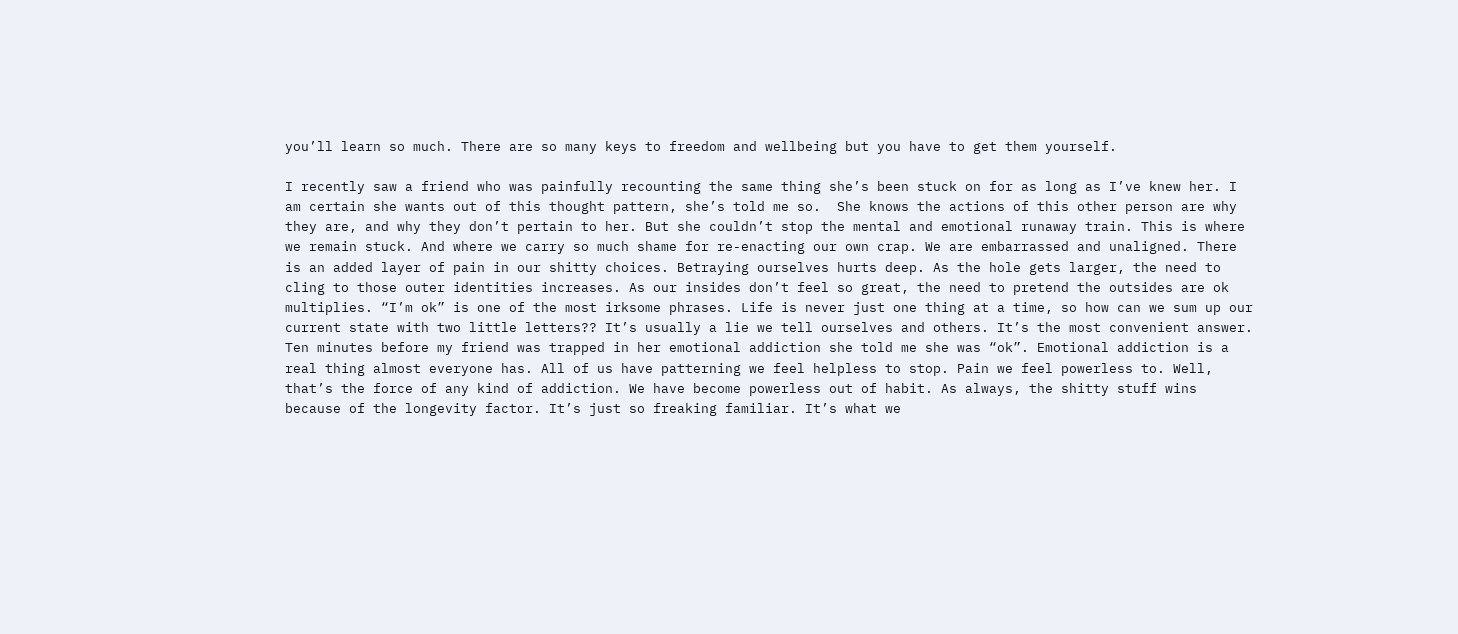you’ll learn so much. There are so many keys to freedom and wellbeing but you have to get them yourself.

I recently saw a friend who was painfully recounting the same thing she’s been stuck on for as long as I’ve knew her. I am certain she wants out of this thought pattern, she’s told me so.  She knows the actions of this other person are why they are, and why they don’t pertain to her. But she couldn’t stop the mental and emotional runaway train. This is where we remain stuck. And where we carry so much shame for re-enacting our own crap. We are embarrassed and unaligned. There is an added layer of pain in our shitty choices. Betraying ourselves hurts deep. As the hole gets larger, the need to cling to those outer identities increases. As our insides don’t feel so great, the need to pretend the outsides are ok multiplies. “I’m ok” is one of the most irksome phrases. Life is never just one thing at a time, so how can we sum up our current state with two little letters?? It’s usually a lie we tell ourselves and others. It’s the most convenient answer. Ten minutes before my friend was trapped in her emotional addiction she told me she was “ok”. Emotional addiction is a real thing almost everyone has. All of us have patterning we feel helpless to stop. Pain we feel powerless to. Well, that’s the force of any kind of addiction. We have become powerless out of habit. As always, the shitty stuff wins because of the longevity factor. It’s just so freaking familiar. It’s what we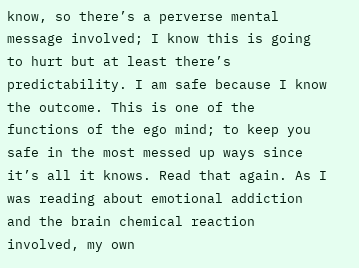know, so there’s a perverse mental message involved; I know this is going to hurt but at least there’s predictability. I am safe because I know the outcome. This is one of the functions of the ego mind; to keep you safe in the most messed up ways since it’s all it knows. Read that again. As I was reading about emotional addiction and the brain chemical reaction involved, my own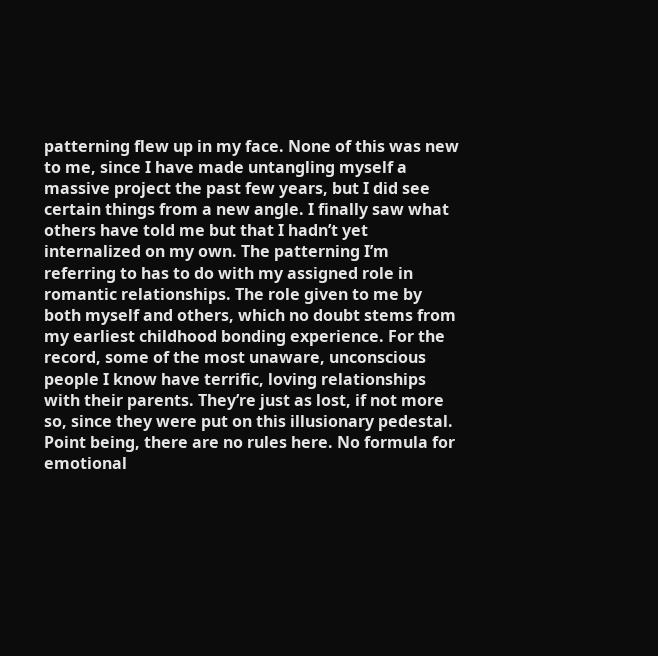patterning flew up in my face. None of this was new to me, since I have made untangling myself a massive project the past few years, but I did see certain things from a new angle. I finally saw what others have told me but that I hadn’t yet internalized on my own. The patterning I’m referring to has to do with my assigned role in romantic relationships. The role given to me by both myself and others, which no doubt stems from my earliest childhood bonding experience. For the record, some of the most unaware, unconscious people I know have terrific, loving relationships with their parents. They’re just as lost, if not more so, since they were put on this illusionary pedestal. Point being, there are no rules here. No formula for emotional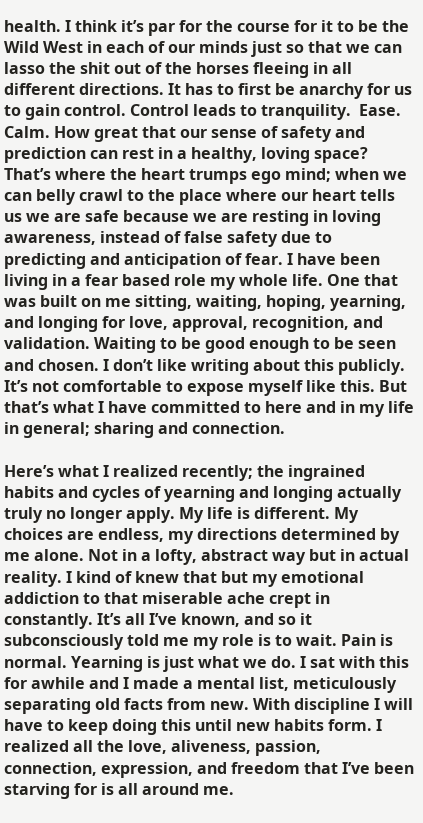health. I think it’s par for the course for it to be the Wild West in each of our minds just so that we can lasso the shit out of the horses fleeing in all different directions. It has to first be anarchy for us to gain control. Control leads to tranquility.  Ease. Calm. How great that our sense of safety and prediction can rest in a healthy, loving space? That’s where the heart trumps ego mind; when we can belly crawl to the place where our heart tells us we are safe because we are resting in loving awareness, instead of false safety due to predicting and anticipation of fear. I have been living in a fear based role my whole life. One that was built on me sitting, waiting, hoping, yearning, and longing for love, approval, recognition, and validation. Waiting to be good enough to be seen and chosen. I don’t like writing about this publicly. It’s not comfortable to expose myself like this. But that’s what I have committed to here and in my life in general; sharing and connection.

Here’s what I realized recently; the ingrained habits and cycles of yearning and longing actually truly no longer apply. My life is different. My choices are endless, my directions determined by me alone. Not in a lofty, abstract way but in actual reality. I kind of knew that but my emotional addiction to that miserable ache crept in constantly. It’s all I’ve known, and so it subconsciously told me my role is to wait. Pain is normal. Yearning is just what we do. I sat with this for awhile and I made a mental list, meticulously separating old facts from new. With discipline I will have to keep doing this until new habits form. I realized all the love, aliveness, passion, connection, expression, and freedom that I’ve been starving for is all around me.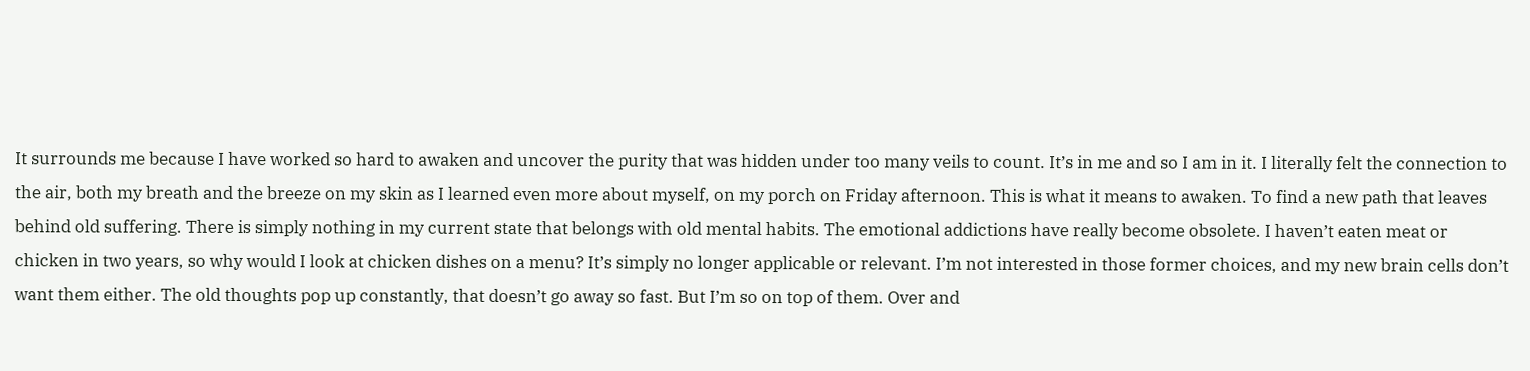It surrounds me because I have worked so hard to awaken and uncover the purity that was hidden under too many veils to count. It’s in me and so I am in it. I literally felt the connection to the air, both my breath and the breeze on my skin as I learned even more about myself, on my porch on Friday afternoon. This is what it means to awaken. To find a new path that leaves behind old suffering. There is simply nothing in my current state that belongs with old mental habits. The emotional addictions have really become obsolete. I haven’t eaten meat or chicken in two years, so why would I look at chicken dishes on a menu? It’s simply no longer applicable or relevant. I’m not interested in those former choices, and my new brain cells don’t want them either. The old thoughts pop up constantly, that doesn’t go away so fast. But I’m so on top of them. Over and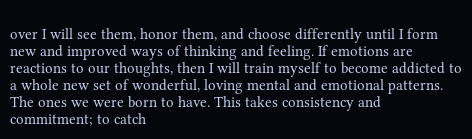over I will see them, honor them, and choose differently until I form new and improved ways of thinking and feeling. If emotions are reactions to our thoughts, then I will train myself to become addicted to a whole new set of wonderful, loving mental and emotional patterns. The ones we were born to have. This takes consistency and commitment; to catch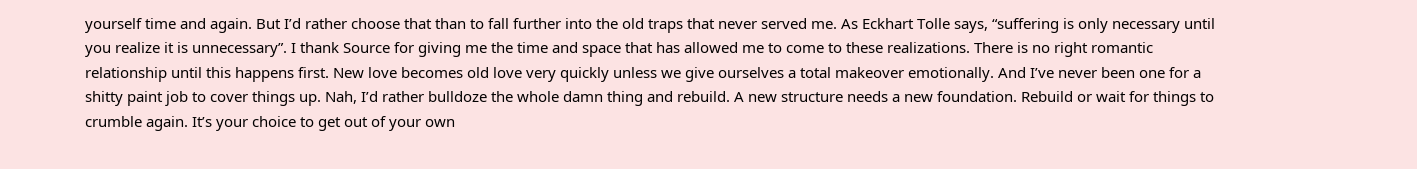yourself time and again. But I’d rather choose that than to fall further into the old traps that never served me. As Eckhart Tolle says, “suffering is only necessary until you realize it is unnecessary”. I thank Source for giving me the time and space that has allowed me to come to these realizations. There is no right romantic relationship until this happens first. New love becomes old love very quickly unless we give ourselves a total makeover emotionally. And I’ve never been one for a shitty paint job to cover things up. Nah, I’d rather bulldoze the whole damn thing and rebuild. A new structure needs a new foundation. Rebuild or wait for things to crumble again. It’s your choice to get out of your own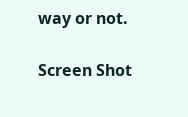way or not.

Screen Shot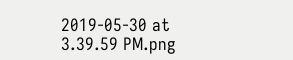2019-05-30 at 3.39.59 PM.png